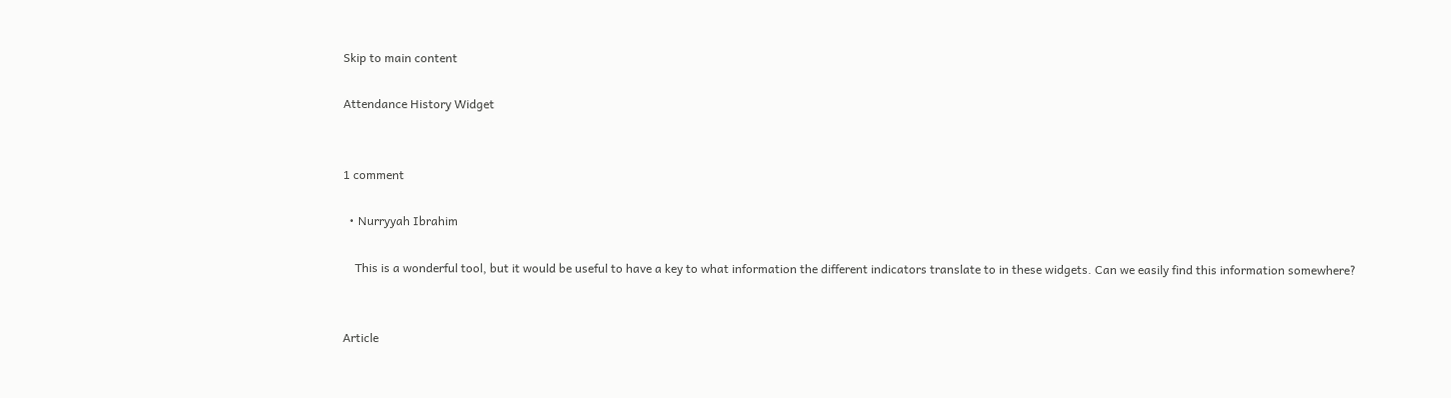Skip to main content

Attendance History Widget


1 comment

  • Nurryyah Ibrahim

    This is a wonderful tool, but it would be useful to have a key to what information the different indicators translate to in these widgets. Can we easily find this information somewhere?


Article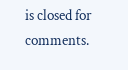is closed for comments.